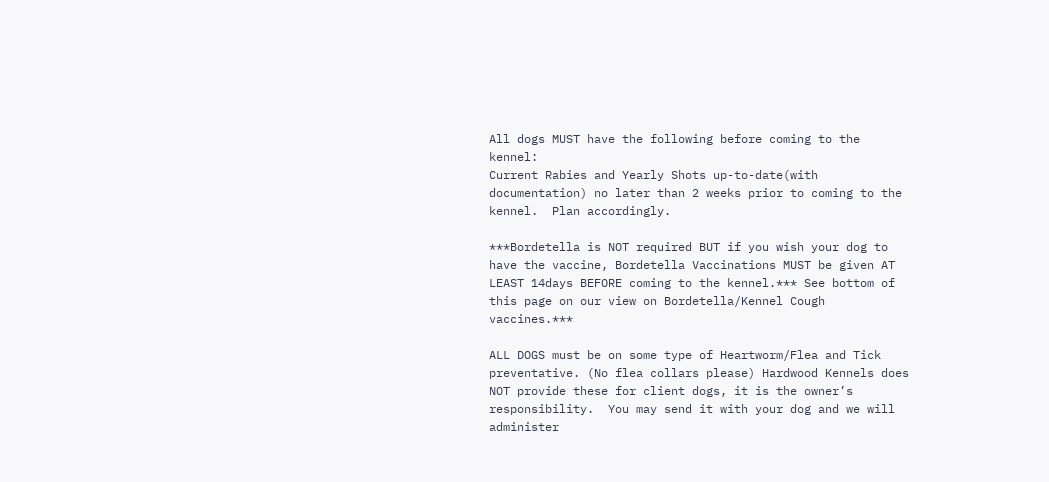All dogs MUST have the following before coming to the kennel:
Current Rabies and Yearly Shots up-to-date(with documentation) no later than 2 weeks prior to coming to the kennel.  Plan accordingly.

***Bordetella is NOT required BUT if you wish your dog to have the vaccine, Bordetella Vaccinations MUST be given AT LEAST 14days BEFORE coming to the kennel.*** See bottom of this page on our view on Bordetella/Kennel Cough vaccines.***

ALL DOGS must be on some type of Heartworm/Flea and Tick preventative. (No flea collars please) Hardwood Kennels does NOT provide these for client dogs, it is the owner’s responsibility.  You may send it with your dog and we will administer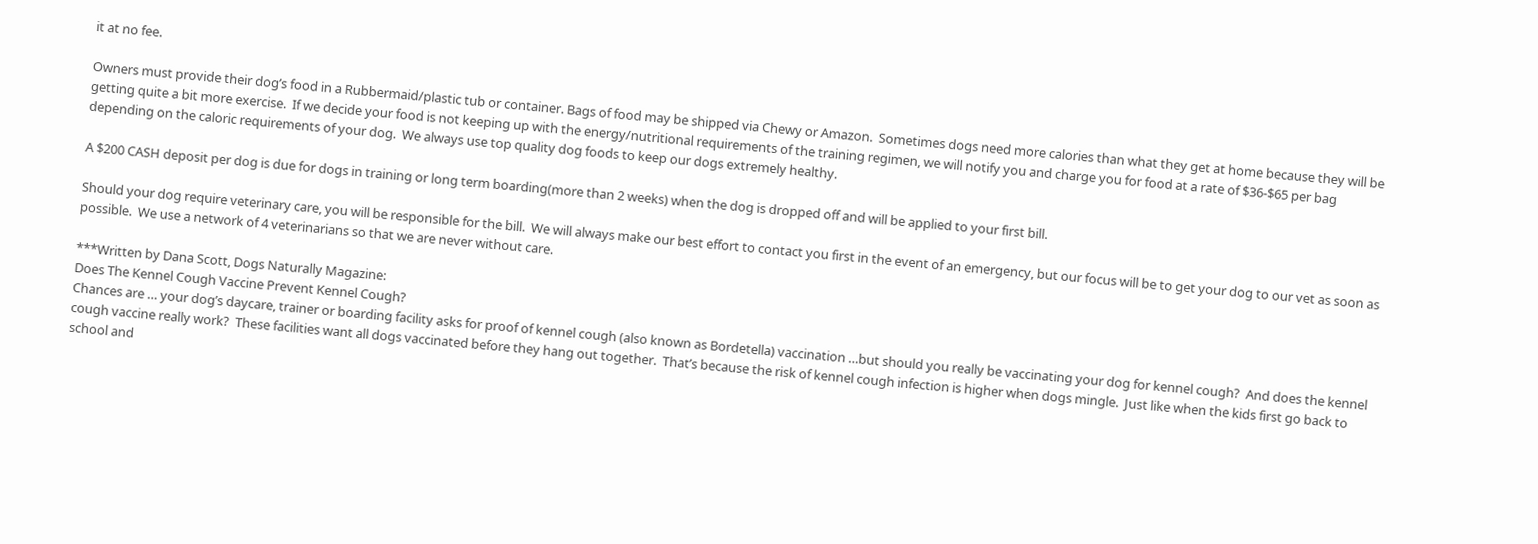it at no fee.

Owners must provide their dog’s food in a Rubbermaid/plastic tub or container. Bags of food may be shipped via Chewy or Amazon.  Sometimes dogs need more calories than what they get at home because they will be getting quite a bit more exercise.  If we decide your food is not keeping up with the energy/nutritional requirements of the training regimen, we will notify you and charge you for food at a rate of $36-$65 per bag depending on the caloric requirements of your dog.  We always use top quality dog foods to keep our dogs extremely healthy.

A $200 CASH deposit per dog is due for dogs in training or long term boarding(more than 2 weeks) when the dog is dropped off and will be applied to your first bill.

Should your dog require veterinary care, you will be responsible for the bill.  We will always make our best effort to contact you first in the event of an emergency, but our focus will be to get your dog to our vet as soon as possible.  We use a network of 4 veterinarians so that we are never without care.

***Written by Dana Scott, Dogs Naturally Magazine:
Does The Kennel Cough Vaccine Prevent Kennel Cough?
Chances are … your dog’s daycare, trainer or boarding facility asks for proof of kennel cough (also known as Bordetella) vaccination …but should you really be vaccinating your dog for kennel cough?  And does the kennel cough vaccine really work?  These facilities want all dogs vaccinated before they hang out together.  That’s because the risk of kennel cough infection is higher when dogs mingle.  Just like when the kids first go back to school and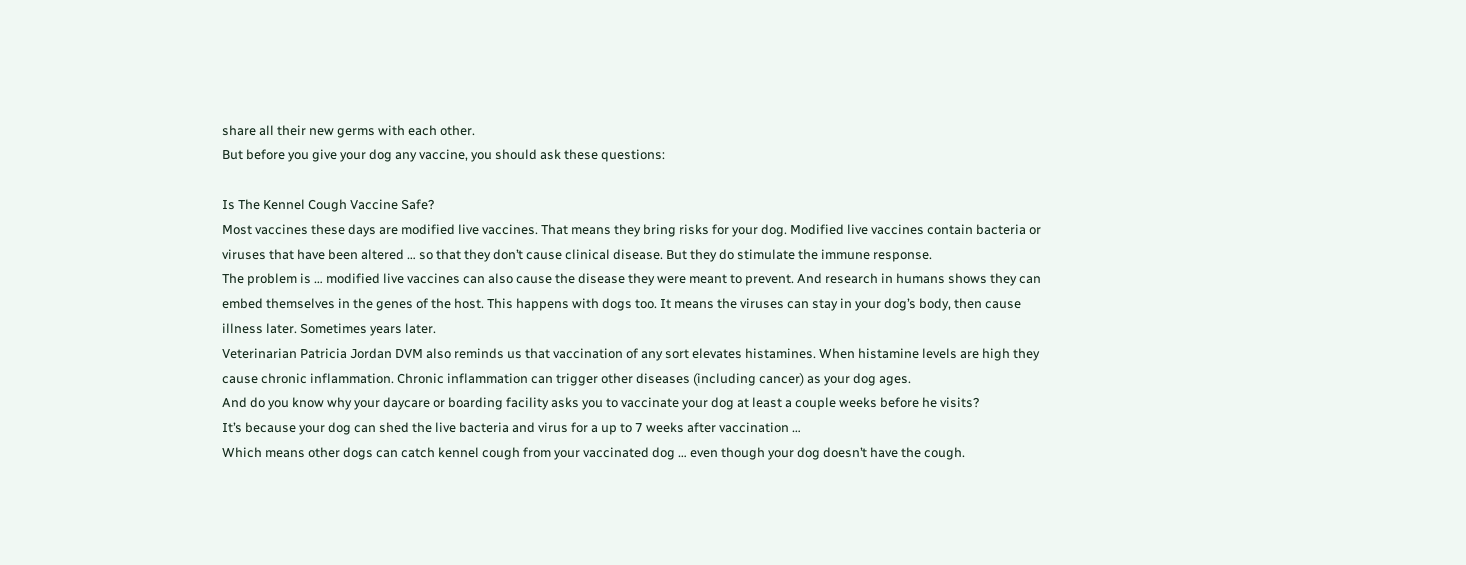share all their new germs with each other.
But before you give your dog any vaccine, you should ask these questions:

Is The Kennel Cough Vaccine Safe?
Most vaccines these days are modified live vaccines. That means they bring risks for your dog. Modified live vaccines contain bacteria or viruses that have been altered … so that they don’t cause clinical disease. But they do stimulate the immune response.
The problem is … modified live vaccines can also cause the disease they were meant to prevent. And research in humans shows they can embed themselves in the genes of the host. This happens with dogs too. It means the viruses can stay in your dog’s body, then cause illness later. Sometimes years later.
Veterinarian Patricia Jordan DVM also reminds us that vaccination of any sort elevates histamines. When histamine levels are high they cause chronic inflammation. Chronic inflammation can trigger other diseases (including cancer) as your dog ages.
And do you know why your daycare or boarding facility asks you to vaccinate your dog at least a couple weeks before he visits?
It’s because your dog can shed the live bacteria and virus for a up to 7 weeks after vaccination …
Which means other dogs can catch kennel cough from your vaccinated dog … even though your dog doesn’t have the cough.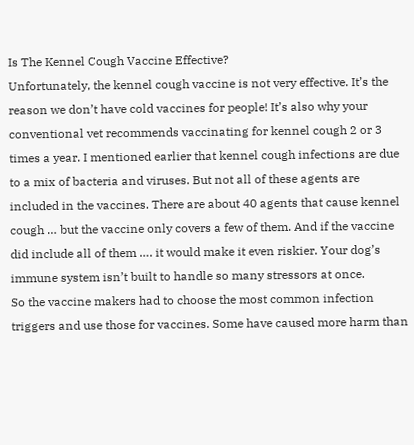Is The Kennel Cough Vaccine Effective?
Unfortunately, the kennel cough vaccine is not very effective. It’s the reason we don’t have cold vaccines for people! It’s also why your conventional vet recommends vaccinating for kennel cough 2 or 3 times a year. I mentioned earlier that kennel cough infections are due to a mix of bacteria and viruses. But not all of these agents are included in the vaccines. There are about 40 agents that cause kennel cough … but the vaccine only covers a few of them. And if the vaccine did include all of them …. it would make it even riskier. Your dog’s immune system isn’t built to handle so many stressors at once.
So the vaccine makers had to choose the most common infection triggers and use those for vaccines. Some have caused more harm than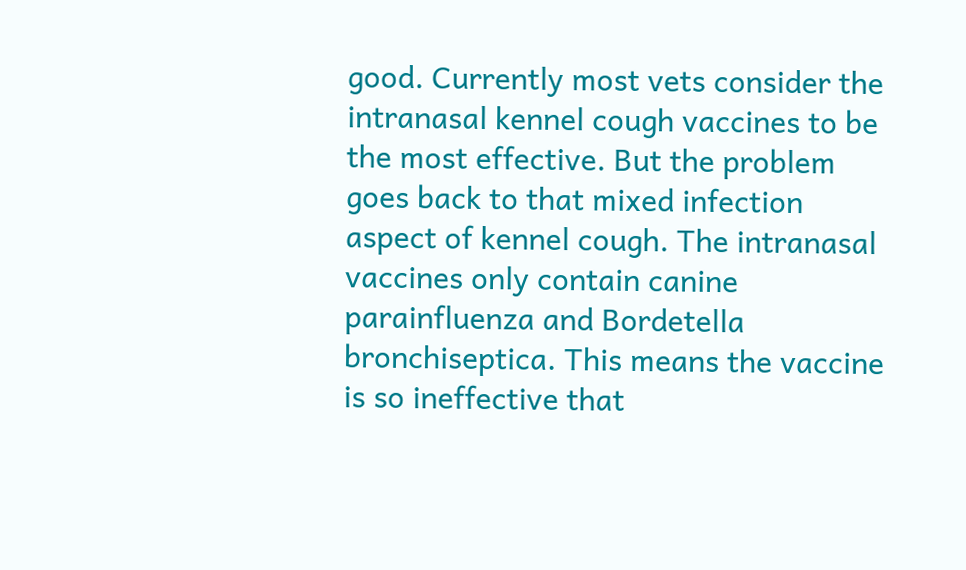good. Currently most vets consider the intranasal kennel cough vaccines to be the most effective. But the problem goes back to that mixed infection aspect of kennel cough. The intranasal vaccines only contain canine parainfluenza and Bordetella bronchiseptica. This means the vaccine is so ineffective that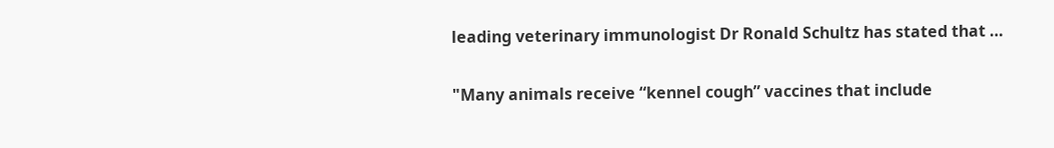leading veterinary immunologist Dr Ronald Schultz has stated that …

"Many animals receive “kennel cough” vaccines that include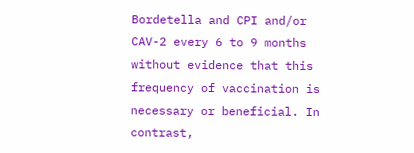Bordetella and CPI and/or CAV-2 every 6 to 9 months without evidence that this frequency of vaccination is necessary or beneficial. In contrast,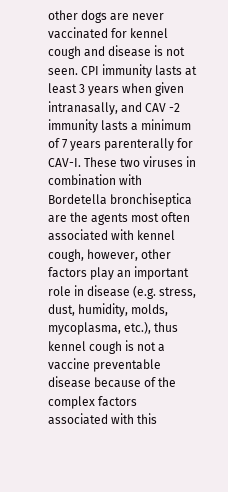other dogs are never vaccinated for kennel cough and disease is not seen. CPI immunity lasts at least 3 years when given intranasally, and CAV -2 immunity lasts a minimum of 7 years parenterally for CAV-I. These two viruses in combination with Bordetella bronchiseptica are the agents most often associated with kennel cough, however, other factors play an important role in disease (e.g. stress, dust, humidity, molds, mycoplasma, etc.), thus kennel cough is not a vaccine preventable disease because of the complex factors associated with this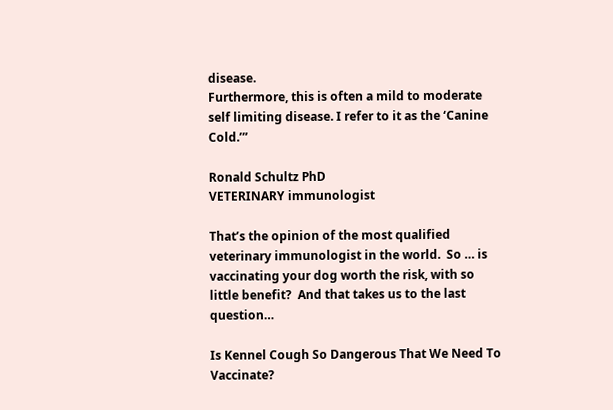disease.
Furthermore, this is often a mild to moderate self limiting disease. I refer to it as the ‘Canine Cold.’”

Ronald Schultz PhD
VETERINARY immunologist

That’s the opinion of the most qualified veterinary immunologist in the world.  So … is vaccinating your dog worth the risk, with so little benefit?  And that takes us to the last question…

Is Kennel Cough So Dangerous That We Need To Vaccinate?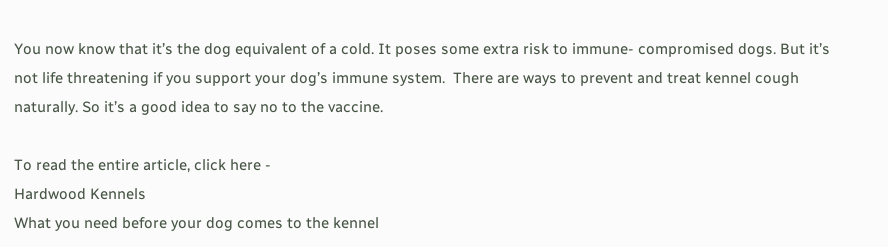You now know that it’s the dog equivalent of a cold. It poses some extra risk to immune- compromised dogs. But it’s not life threatening if you support your dog’s immune system.  There are ways to prevent and treat kennel cough naturally. So it’s a good idea to say no to the vaccine.

To read the entire article, click here -
Hardwood Kennels
What you need before your dog comes to the kennel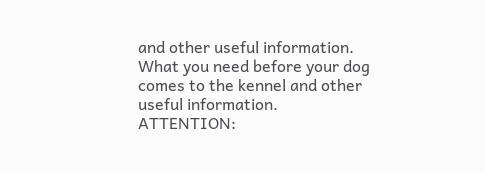and other useful information.
What you need before your dog comes to the kennel and other useful information.
ATTENTION: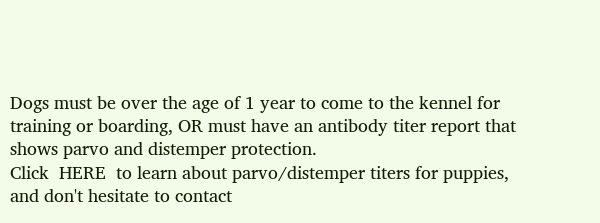Dogs must be over the age of 1 year to come to the kennel for training or boarding, OR must have an antibody titer report that shows parvo and distemper protection.
Click  HERE  to learn about parvo/distemper titers for puppies, and don't hesitate to contact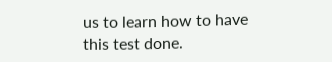us to learn how to have this test done.